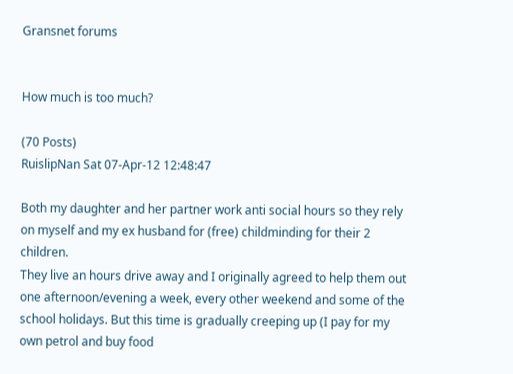Gransnet forums


How much is too much?

(70 Posts)
RuislipNan Sat 07-Apr-12 12:48:47

Both my daughter and her partner work anti social hours so they rely on myself and my ex husband for (free) childminding for their 2 children.
They live an hours drive away and I originally agreed to help them out one afternoon/evening a week, every other weekend and some of the school holidays. But this time is gradually creeping up (I pay for my own petrol and buy food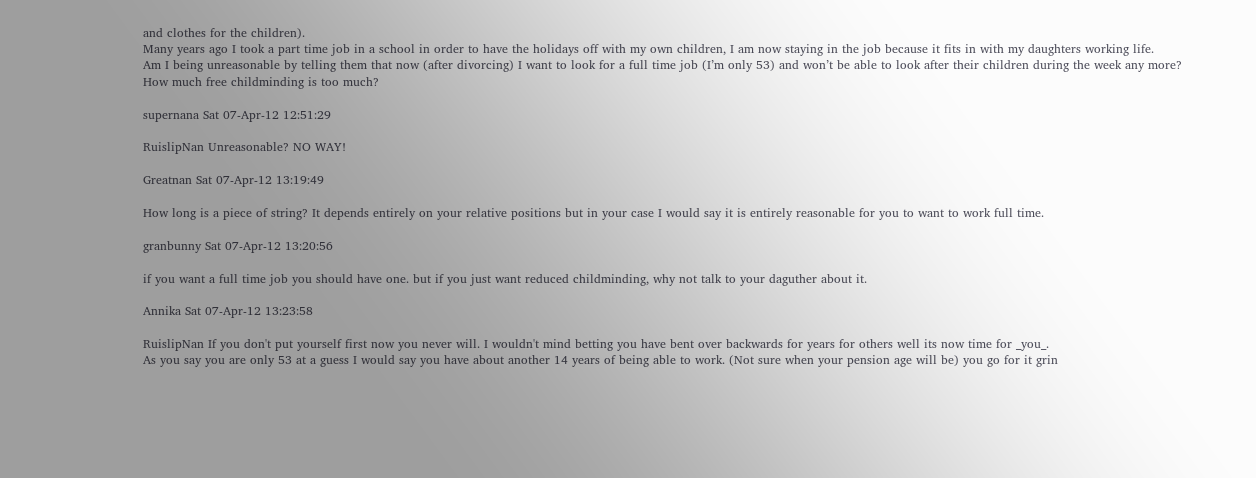and clothes for the children).
Many years ago I took a part time job in a school in order to have the holidays off with my own children, I am now staying in the job because it fits in with my daughters working life.
Am I being unreasonable by telling them that now (after divorcing) I want to look for a full time job (I’m only 53) and won’t be able to look after their children during the week any more?
How much free childminding is too much?

supernana Sat 07-Apr-12 12:51:29

RuislipNan Unreasonable? NO WAY!

Greatnan Sat 07-Apr-12 13:19:49

How long is a piece of string? It depends entirely on your relative positions but in your case I would say it is entirely reasonable for you to want to work full time.

granbunny Sat 07-Apr-12 13:20:56

if you want a full time job you should have one. but if you just want reduced childminding, why not talk to your daguther about it.

Annika Sat 07-Apr-12 13:23:58

RuislipNan If you don't put yourself first now you never will. I wouldn't mind betting you have bent over backwards for years for others well its now time for _you_.
As you say you are only 53 at a guess I would say you have about another 14 years of being able to work. (Not sure when your pension age will be) you go for it grin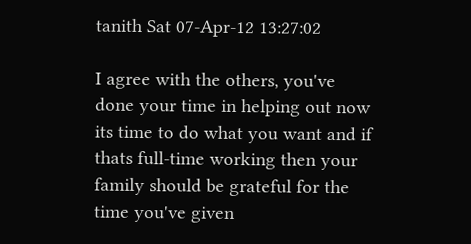tanith Sat 07-Apr-12 13:27:02

I agree with the others, you've done your time in helping out now its time to do what you want and if thats full-time working then your family should be grateful for the time you've given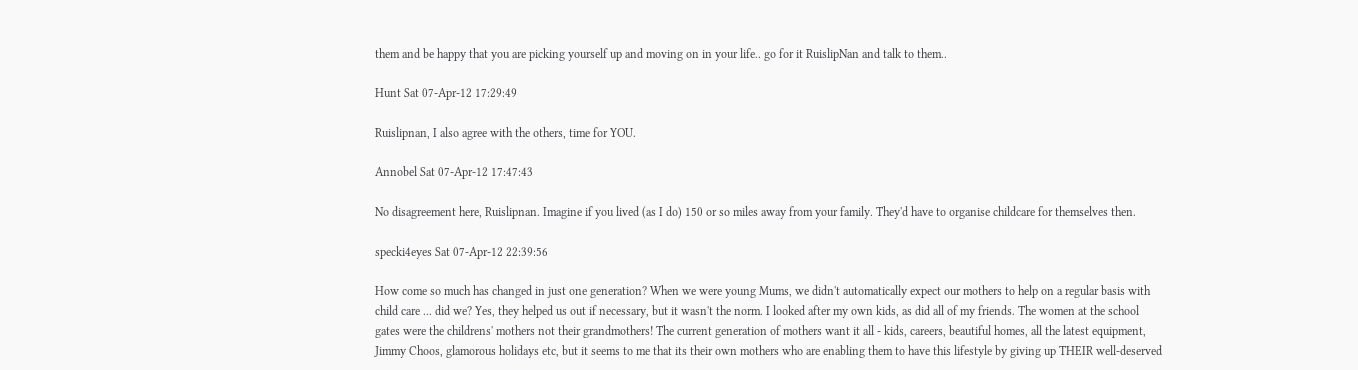them and be happy that you are picking yourself up and moving on in your life.. go for it RuislipNan and talk to them..

Hunt Sat 07-Apr-12 17:29:49

Ruislipnan, I also agree with the others, time for YOU.

Annobel Sat 07-Apr-12 17:47:43

No disagreement here, Ruislipnan. Imagine if you lived (as I do) 150 or so miles away from your family. They'd have to organise childcare for themselves then.

specki4eyes Sat 07-Apr-12 22:39:56

How come so much has changed in just one generation? When we were young Mums, we didn't automatically expect our mothers to help on a regular basis with child care ... did we? Yes, they helped us out if necessary, but it wasn't the norm. I looked after my own kids, as did all of my friends. The women at the school gates were the childrens' mothers not their grandmothers! The current generation of mothers want it all - kids, careers, beautiful homes, all the latest equipment, Jimmy Choos, glamorous holidays etc, but it seems to me that its their own mothers who are enabling them to have this lifestyle by giving up THEIR well-deserved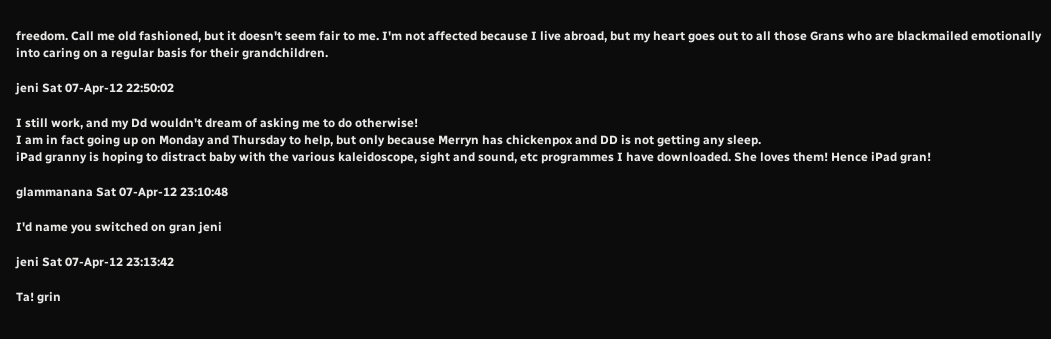freedom. Call me old fashioned, but it doesn't seem fair to me. I'm not affected because I live abroad, but my heart goes out to all those Grans who are blackmailed emotionally into caring on a regular basis for their grandchildren.

jeni Sat 07-Apr-12 22:50:02

I still work, and my Dd wouldn't dream of asking me to do otherwise!
I am in fact going up on Monday and Thursday to help, but only because Merryn has chickenpox and DD is not getting any sleep.
iPad granny is hoping to distract baby with the various kaleidoscope, sight and sound, etc programmes I have downloaded. She loves them! Hence iPad gran!

glammanana Sat 07-Apr-12 23:10:48

I'd name you switched on gran jeni

jeni Sat 07-Apr-12 23:13:42

Ta! grin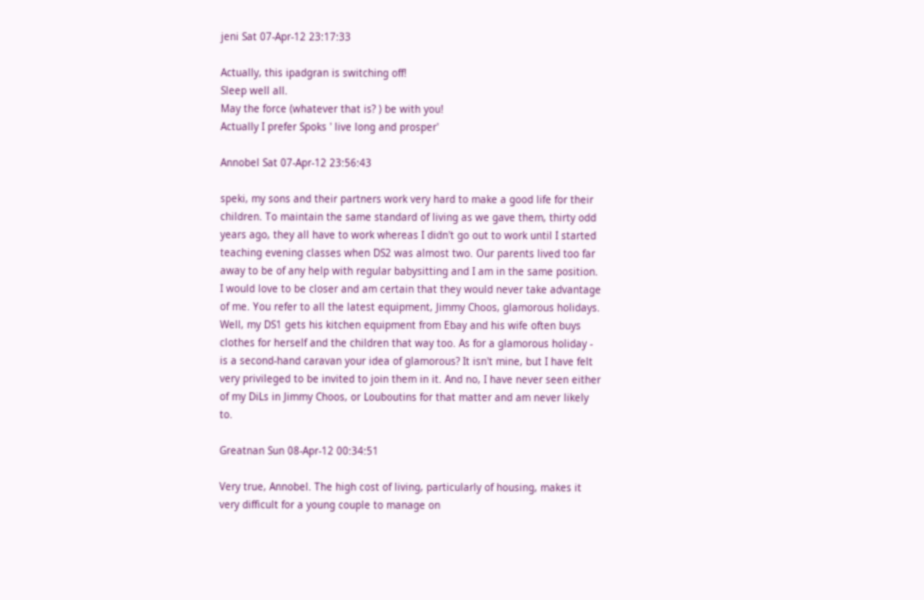jeni Sat 07-Apr-12 23:17:33

Actually, this ipadgran is switching off!
Sleep well all.
May the force (whatever that is? ) be with you!
Actually I prefer Spoks ' live long and prosper'

Annobel Sat 07-Apr-12 23:56:43

speki, my sons and their partners work very hard to make a good life for their children. To maintain the same standard of living as we gave them, thirty odd years ago, they all have to work whereas I didn't go out to work until I started teaching evening classes when DS2 was almost two. Our parents lived too far away to be of any help with regular babysitting and I am in the same position. I would love to be closer and am certain that they would never take advantage of me. You refer to all the latest equipment, Jimmy Choos, glamorous holidays. Well, my DS1 gets his kitchen equipment from Ebay and his wife often buys clothes for herself and the children that way too. As for a glamorous holiday - is a second-hand caravan your idea of glamorous? It isn't mine, but I have felt very privileged to be invited to join them in it. And no, I have never seen either of my DiLs in Jimmy Choos, or Louboutins for that matter and am never likely to.

Greatnan Sun 08-Apr-12 00:34:51

Very true, Annobel. The high cost of living, particularly of housing, makes it very difficult for a young couple to manage on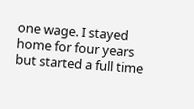one wage. I stayed home for four years but started a full time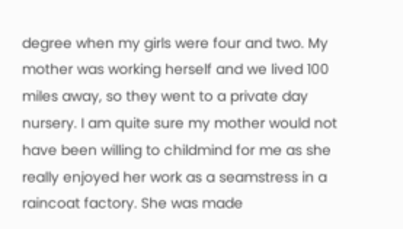degree when my girls were four and two. My mother was working herself and we lived 100 miles away, so they went to a private day nursery. I am quite sure my mother would not have been willing to childmind for me as she really enjoyed her work as a seamstress in a raincoat factory. She was made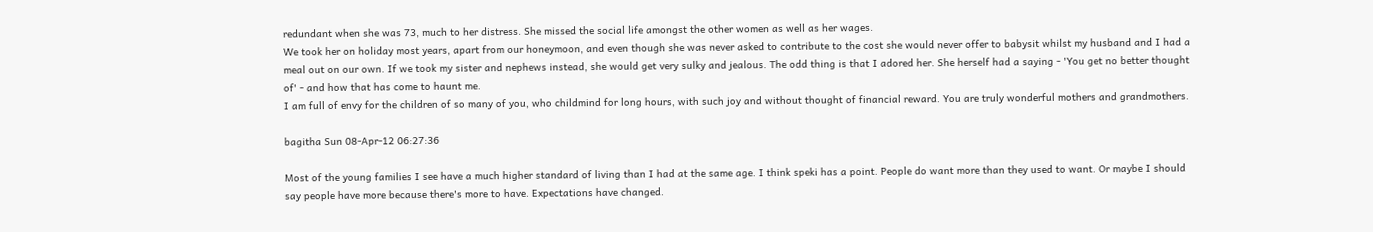redundant when she was 73, much to her distress. She missed the social life amongst the other women as well as her wages.
We took her on holiday most years, apart from our honeymoon, and even though she was never asked to contribute to the cost she would never offer to babysit whilst my husband and I had a meal out on our own. If we took my sister and nephews instead, she would get very sulky and jealous. The odd thing is that I adored her. She herself had a saying - 'You get no better thought of' - and how that has come to haunt me.
I am full of envy for the children of so many of you, who childmind for long hours, with such joy and without thought of financial reward. You are truly wonderful mothers and grandmothers.

bagitha Sun 08-Apr-12 06:27:36

Most of the young families I see have a much higher standard of living than I had at the same age. I think speki has a point. People do want more than they used to want. Or maybe I should say people have more because there's more to have. Expectations have changed.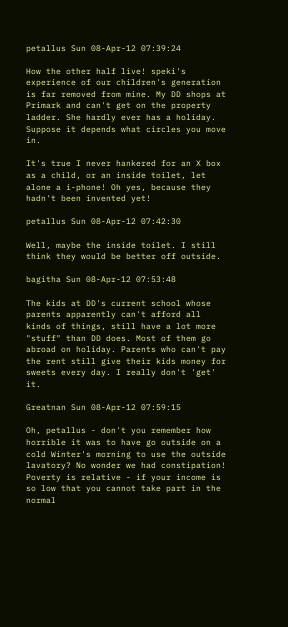petallus Sun 08-Apr-12 07:39:24

How the other half live! speki's experience of our children's generation is far removed from mine. My DD shops at Primark and can't get on the property ladder. She hardly ever has a holiday. Suppose it depends what circles you move in.

It's true I never hankered for an X box as a child, or an inside toilet, let alone a i-phone! Oh yes, because they hadn't been invented yet!

petallus Sun 08-Apr-12 07:42:30

Well, maybe the inside toilet. I still think they would be better off outside.

bagitha Sun 08-Apr-12 07:53:48

The kids at DD's current school whose parents apparently can't afford all kinds of things, still have a lot more "stuff" than DD does. Most of them go abroad on holiday. Parents who can't pay the rent still give their kids money for sweets every day. I really don't 'get' it.

Greatnan Sun 08-Apr-12 07:59:15

Oh, petallus - don't you remember how horrible it was to have go outside on a cold Winter's morning to use the outside lavatory? No wonder we had constipation!
Poverty is relative - if your income is so low that you cannot take part in the normal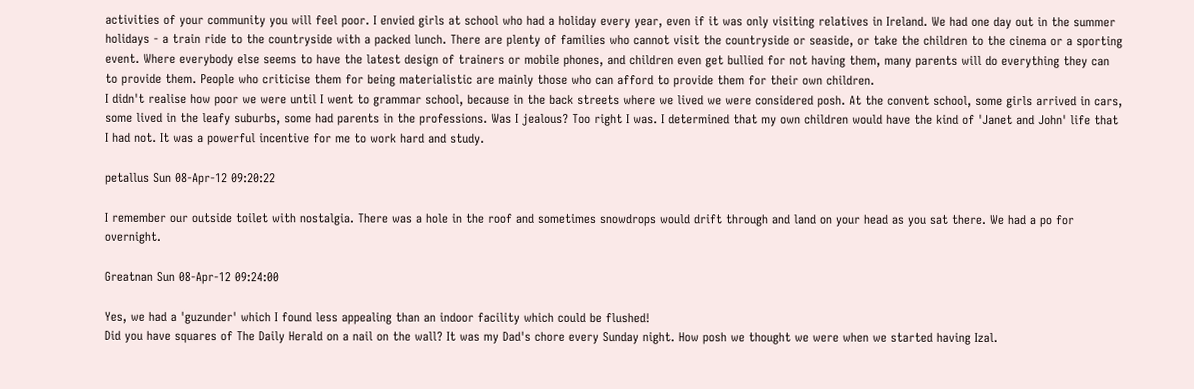activities of your community you will feel poor. I envied girls at school who had a holiday every year, even if it was only visiting relatives in Ireland. We had one day out in the summer holidays - a train ride to the countryside with a packed lunch. There are plenty of families who cannot visit the countryside or seaside, or take the children to the cinema or a sporting event. Where everybody else seems to have the latest design of trainers or mobile phones, and children even get bullied for not having them, many parents will do everything they can to provide them. People who criticise them for being materialistic are mainly those who can afford to provide them for their own children.
I didn't realise how poor we were until I went to grammar school, because in the back streets where we lived we were considered posh. At the convent school, some girls arrived in cars, some lived in the leafy suburbs, some had parents in the professions. Was I jealous? Too right I was. I determined that my own children would have the kind of 'Janet and John' life that I had not. It was a powerful incentive for me to work hard and study.

petallus Sun 08-Apr-12 09:20:22

I remember our outside toilet with nostalgia. There was a hole in the roof and sometimes snowdrops would drift through and land on your head as you sat there. We had a po for overnight.

Greatnan Sun 08-Apr-12 09:24:00

Yes, we had a 'guzunder' which I found less appealing than an indoor facility which could be flushed!
Did you have squares of The Daily Herald on a nail on the wall? It was my Dad's chore every Sunday night. How posh we thought we were when we started having Izal.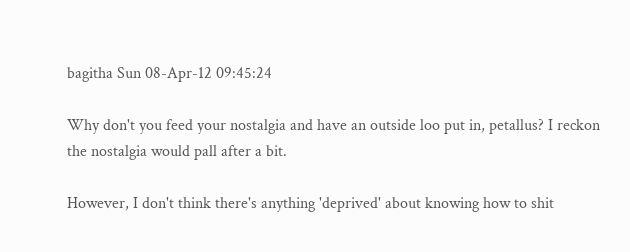bagitha Sun 08-Apr-12 09:45:24

Why don't you feed your nostalgia and have an outside loo put in, petallus? I reckon the nostalgia would pall after a bit.

However, I don't think there's anything 'deprived' about knowing how to shit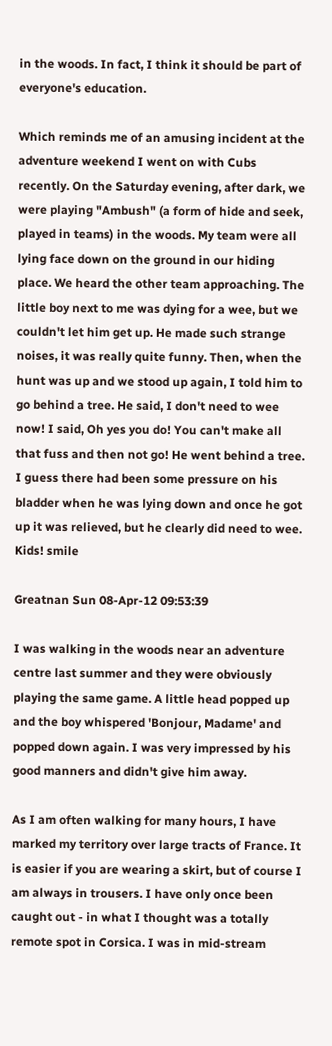in the woods. In fact, I think it should be part of everyone's education.

Which reminds me of an amusing incident at the adventure weekend I went on with Cubs recently. On the Saturday evening, after dark, we were playing "Ambush" (a form of hide and seek, played in teams) in the woods. My team were all lying face down on the ground in our hiding place. We heard the other team approaching. The little boy next to me was dying for a wee, but we couldn't let him get up. He made such strange noises, it was really quite funny. Then, when the hunt was up and we stood up again, I told him to go behind a tree. He said, I don't need to wee now! I said, Oh yes you do! You can't make all that fuss and then not go! He went behind a tree. I guess there had been some pressure on his bladder when he was lying down and once he got up it was relieved, but he clearly did need to wee. Kids! smile

Greatnan Sun 08-Apr-12 09:53:39

I was walking in the woods near an adventure centre last summer and they were obviously playing the same game. A little head popped up and the boy whispered 'Bonjour, Madame' and popped down again. I was very impressed by his good manners and didn't give him away.

As I am often walking for many hours, I have marked my territory over large tracts of France. It is easier if you are wearing a skirt, but of course I am always in trousers. I have only once been caught out - in what I thought was a totally remote spot in Corsica. I was in mid-stream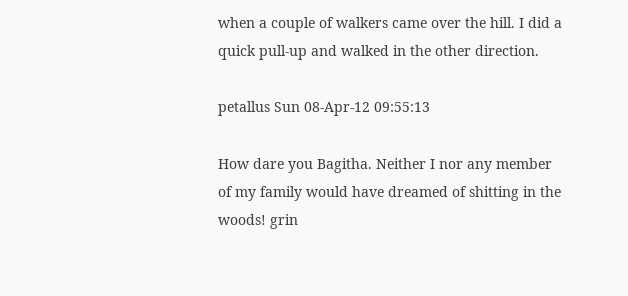when a couple of walkers came over the hill. I did a quick pull-up and walked in the other direction.

petallus Sun 08-Apr-12 09:55:13

How dare you Bagitha. Neither I nor any member of my family would have dreamed of shitting in the woods! grin